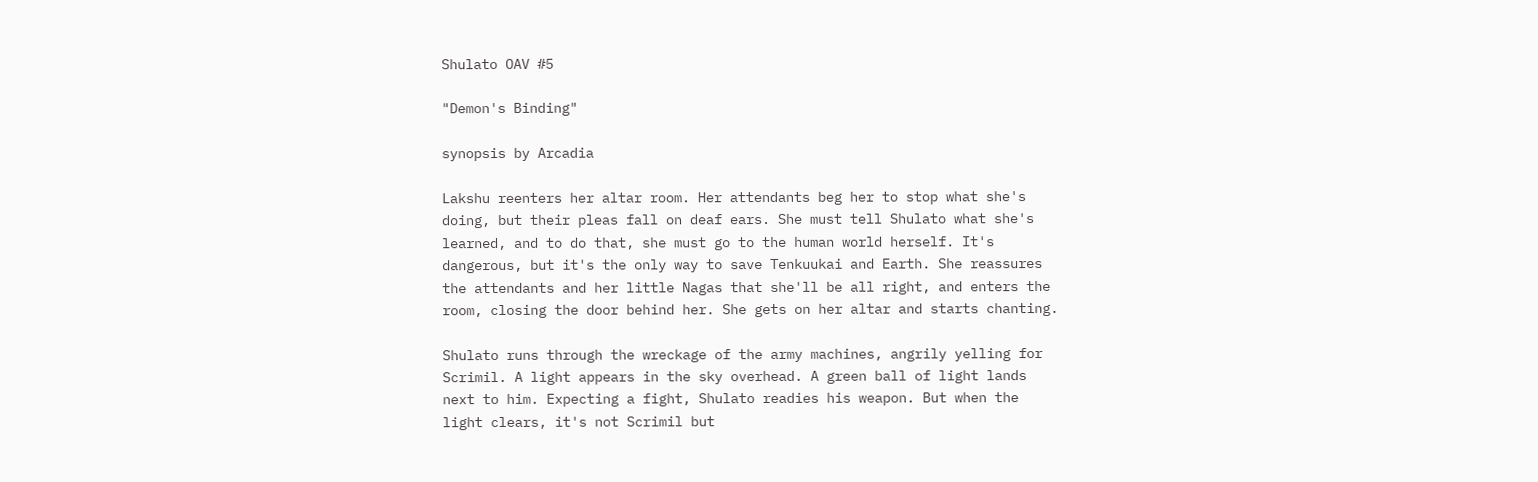Shulato OAV #5

"Demon's Binding"

synopsis by Arcadia

Lakshu reenters her altar room. Her attendants beg her to stop what she's doing, but their pleas fall on deaf ears. She must tell Shulato what she's learned, and to do that, she must go to the human world herself. It's dangerous, but it's the only way to save Tenkuukai and Earth. She reassures the attendants and her little Nagas that she'll be all right, and enters the room, closing the door behind her. She gets on her altar and starts chanting.

Shulato runs through the wreckage of the army machines, angrily yelling for Scrimil. A light appears in the sky overhead. A green ball of light lands next to him. Expecting a fight, Shulato readies his weapon. But when the light clears, it's not Scrimil but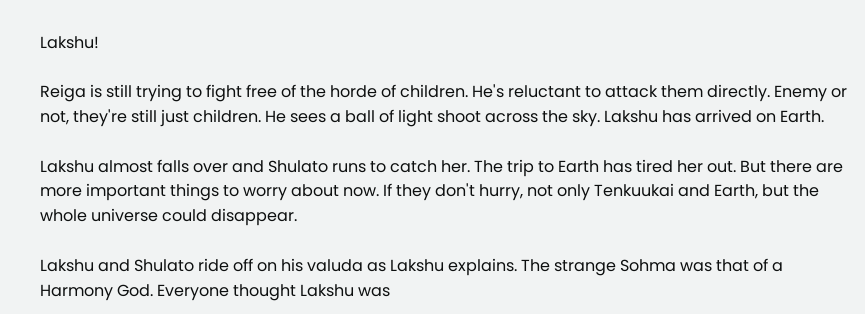Lakshu!

Reiga is still trying to fight free of the horde of children. He's reluctant to attack them directly. Enemy or not, they're still just children. He sees a ball of light shoot across the sky. Lakshu has arrived on Earth.

Lakshu almost falls over and Shulato runs to catch her. The trip to Earth has tired her out. But there are more important things to worry about now. If they don't hurry, not only Tenkuukai and Earth, but the whole universe could disappear.

Lakshu and Shulato ride off on his valuda as Lakshu explains. The strange Sohma was that of a Harmony God. Everyone thought Lakshu was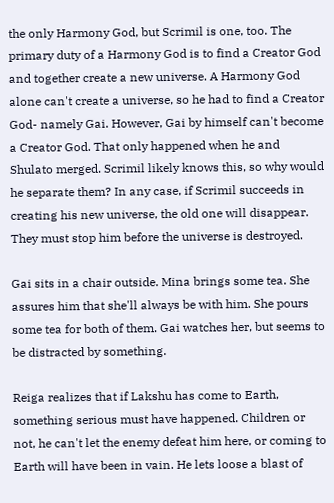the only Harmony God, but Scrimil is one, too. The primary duty of a Harmony God is to find a Creator God and together create a new universe. A Harmony God alone can't create a universe, so he had to find a Creator God- namely Gai. However, Gai by himself can't become a Creator God. That only happened when he and Shulato merged. Scrimil likely knows this, so why would he separate them? In any case, if Scrimil succeeds in creating his new universe, the old one will disappear. They must stop him before the universe is destroyed.

Gai sits in a chair outside. Mina brings some tea. She assures him that she'll always be with him. She pours some tea for both of them. Gai watches her, but seems to be distracted by something.

Reiga realizes that if Lakshu has come to Earth, something serious must have happened. Children or not, he can't let the enemy defeat him here, or coming to Earth will have been in vain. He lets loose a blast of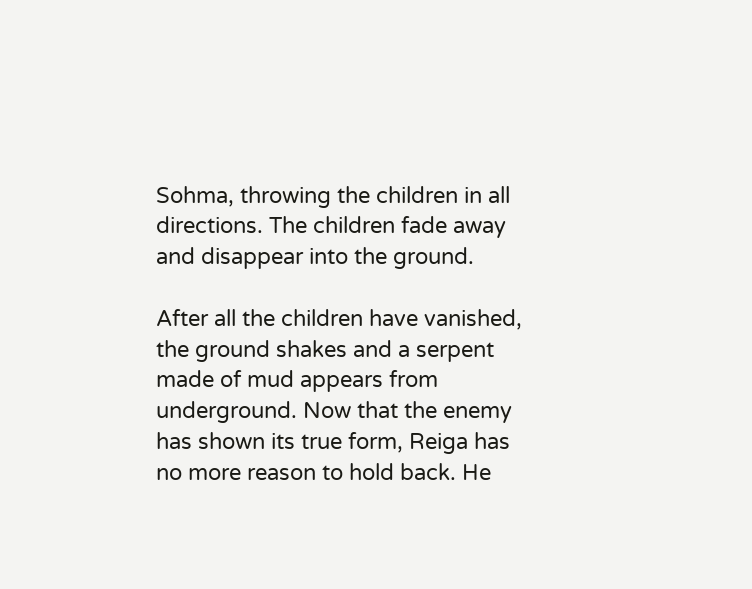Sohma, throwing the children in all directions. The children fade away and disappear into the ground.

After all the children have vanished, the ground shakes and a serpent made of mud appears from underground. Now that the enemy has shown its true form, Reiga has no more reason to hold back. He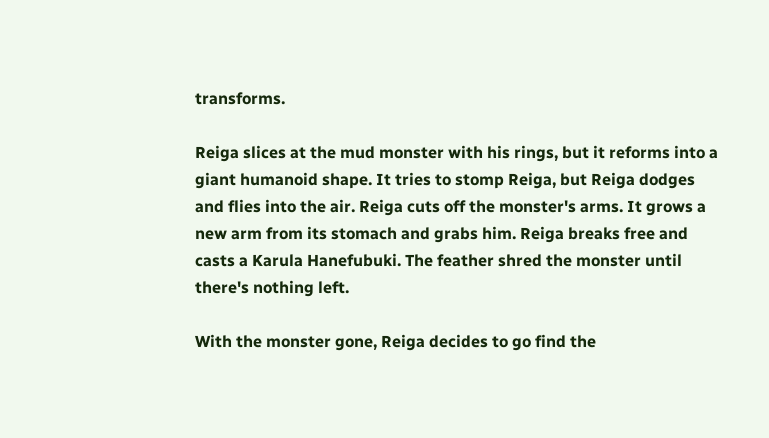transforms.

Reiga slices at the mud monster with his rings, but it reforms into a giant humanoid shape. It tries to stomp Reiga, but Reiga dodges and flies into the air. Reiga cuts off the monster's arms. It grows a new arm from its stomach and grabs him. Reiga breaks free and casts a Karula Hanefubuki. The feather shred the monster until there's nothing left.

With the monster gone, Reiga decides to go find the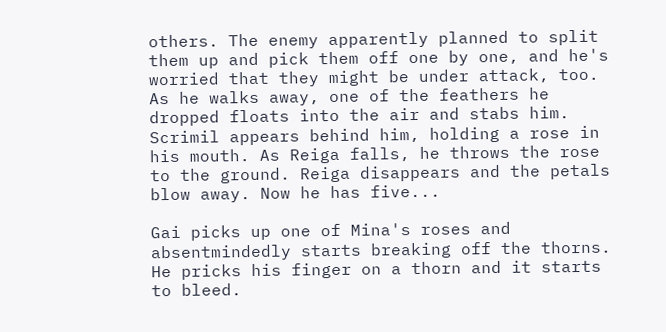others. The enemy apparently planned to split them up and pick them off one by one, and he's worried that they might be under attack, too. As he walks away, one of the feathers he dropped floats into the air and stabs him. Scrimil appears behind him, holding a rose in his mouth. As Reiga falls, he throws the rose to the ground. Reiga disappears and the petals blow away. Now he has five...

Gai picks up one of Mina's roses and absentmindedly starts breaking off the thorns. He pricks his finger on a thorn and it starts to bleed.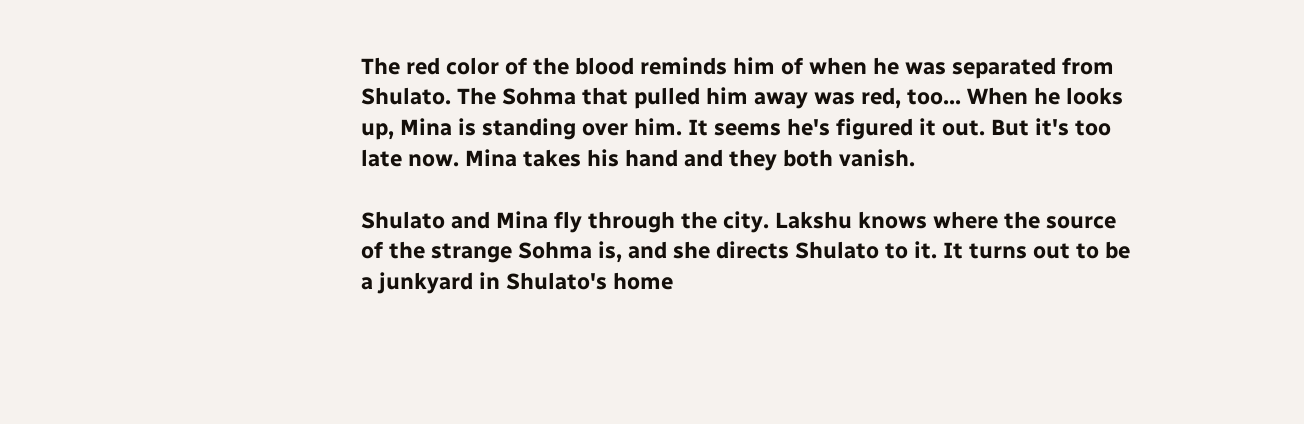The red color of the blood reminds him of when he was separated from Shulato. The Sohma that pulled him away was red, too... When he looks up, Mina is standing over him. It seems he's figured it out. But it's too late now. Mina takes his hand and they both vanish.

Shulato and Mina fly through the city. Lakshu knows where the source of the strange Sohma is, and she directs Shulato to it. It turns out to be a junkyard in Shulato's home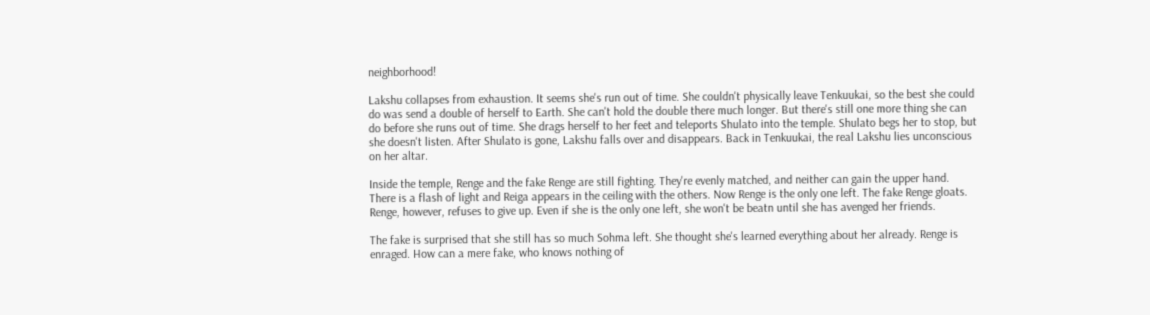neighborhood!

Lakshu collapses from exhaustion. It seems she's run out of time. She couldn't physically leave Tenkuukai, so the best she could do was send a double of herself to Earth. She can't hold the double there much longer. But there's still one more thing she can do before she runs out of time. She drags herself to her feet and teleports Shulato into the temple. Shulato begs her to stop, but she doesn't listen. After Shulato is gone, Lakshu falls over and disappears. Back in Tenkuukai, the real Lakshu lies unconscious on her altar.

Inside the temple, Renge and the fake Renge are still fighting. They're evenly matched, and neither can gain the upper hand. There is a flash of light and Reiga appears in the ceiling with the others. Now Renge is the only one left. The fake Renge gloats. Renge, however, refuses to give up. Even if she is the only one left, she won't be beatn until she has avenged her friends.

The fake is surprised that she still has so much Sohma left. She thought she's learned everything about her already. Renge is enraged. How can a mere fake, who knows nothing of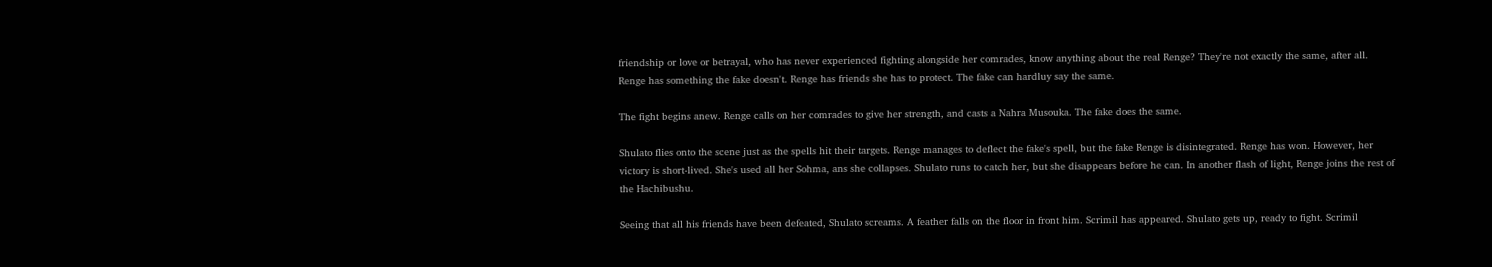friendship or love or betrayal, who has never experienced fighting alongside her comrades, know anything about the real Renge? They're not exactly the same, after all. Renge has something the fake doesn't. Renge has friends she has to protect. The fake can hardluy say the same.

The fight begins anew. Renge calls on her comrades to give her strength, and casts a Nahra Musouka. The fake does the same.

Shulato flies onto the scene just as the spells hit their targets. Renge manages to deflect the fake's spell, but the fake Renge is disintegrated. Renge has won. However, her victory is short-lived. She's used all her Sohma, ans she collapses. Shulato runs to catch her, but she disappears before he can. In another flash of light, Renge joins the rest of the Hachibushu.

Seeing that all his friends have been defeated, Shulato screams. A feather falls on the floor in front him. Scrimil has appeared. Shulato gets up, ready to fight. Scrimil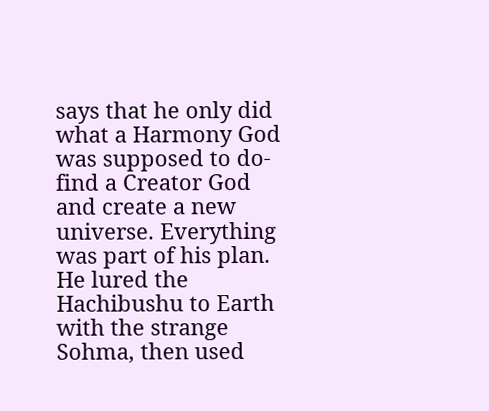says that he only did what a Harmony God was supposed to do- find a Creator God and create a new universe. Everything was part of his plan. He lured the Hachibushu to Earth with the strange Sohma, then used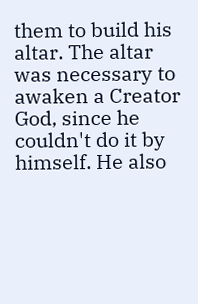them to build his altar. The altar was necessary to awaken a Creator God, since he couldn't do it by himself. He also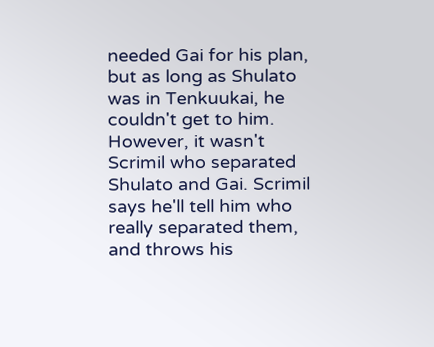needed Gai for his plan, but as long as Shulato was in Tenkuukai, he couldn't get to him. However, it wasn't Scrimil who separated Shulato and Gai. Scrimil says he'll tell him who really separated them, and throws his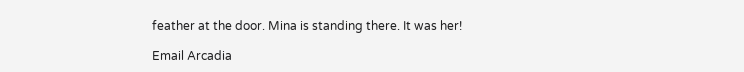feather at the door. Mina is standing there. It was her!

Email Arcadia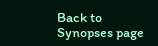Back to Synopses page